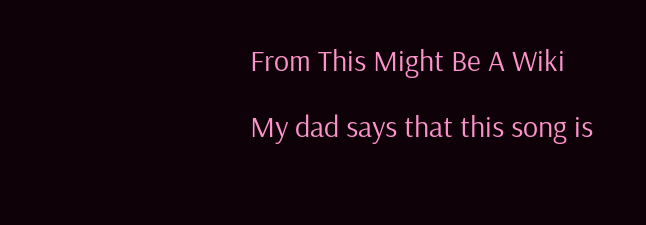From This Might Be A Wiki

My dad says that this song is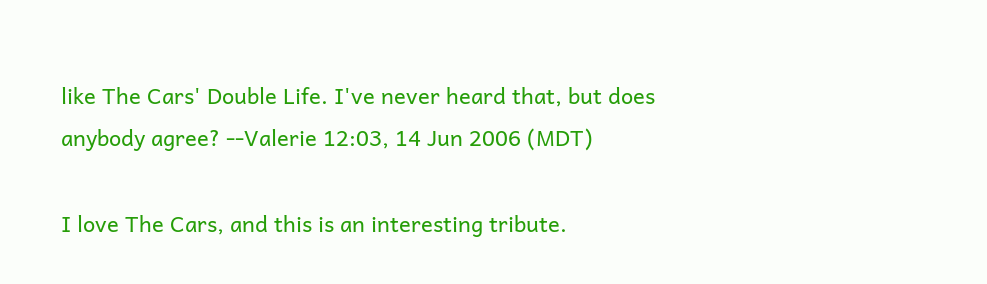like The Cars' Double Life. I've never heard that, but does anybody agree? --Valerie 12:03, 14 Jun 2006 (MDT)

I love The Cars, and this is an interesting tribute.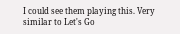I could see them playing this. Very similar to Let's Go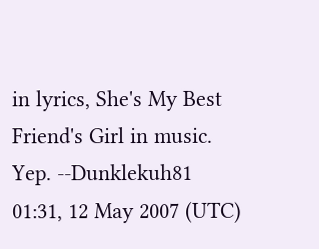in lyrics, She's My Best Friend's Girl in music. Yep. --Dunklekuh81 01:31, 12 May 2007 (UTC)